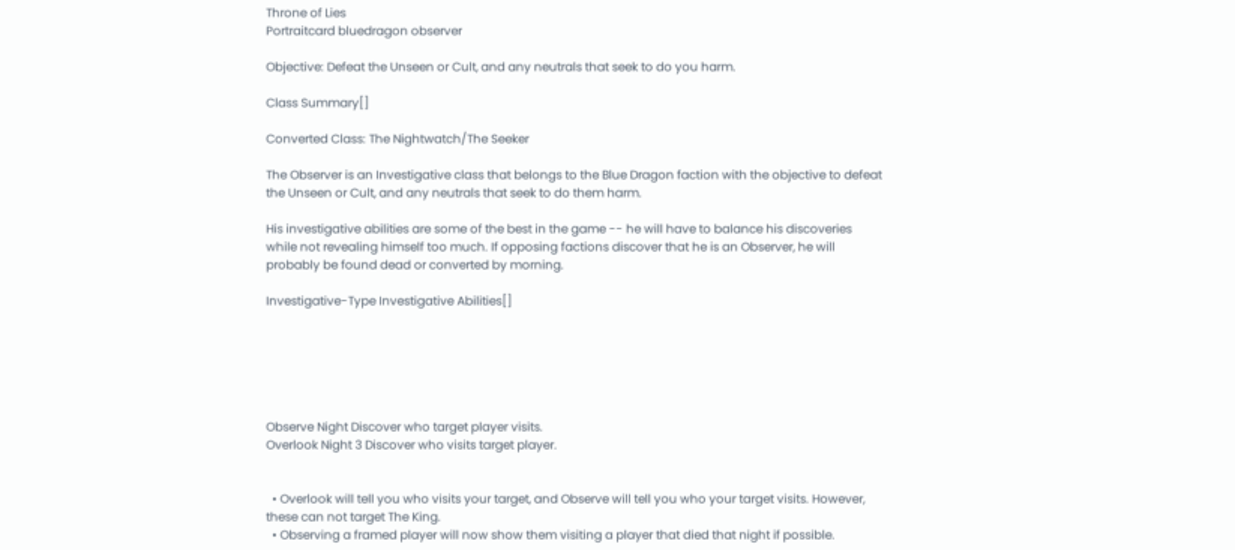Throne of Lies
Portraitcard bluedragon observer

Objective: Defeat the Unseen or Cult, and any neutrals that seek to do you harm.

Class Summary[]

Converted Class: The Nightwatch/The Seeker

The Observer is an Investigative class that belongs to the Blue Dragon faction with the objective to defeat the Unseen or Cult, and any neutrals that seek to do them harm.

His investigative abilities are some of the best in the game -- he will have to balance his discoveries while not revealing himself too much. If opposing factions discover that he is an Observer, he will probably be found dead or converted by morning.

Investigative-Type Investigative Abilities[]






Observe Night Discover who target player visits.
Overlook Night 3 Discover who visits target player.


  • Overlook will tell you who visits your target, and Observe will tell you who your target visits. However, these can not target The King.
  • Observing a framed player will now show them visiting a player that died that night if possible.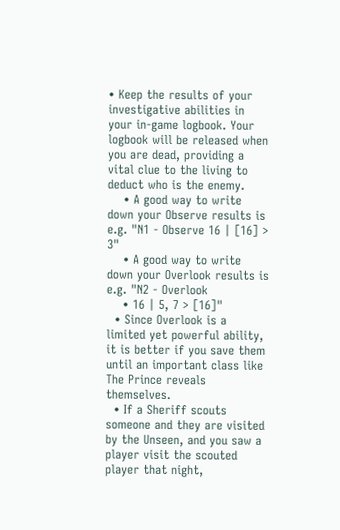• Keep the results of your investigative abilities in your in-game logbook. Your logbook will be released when you are dead, providing a vital clue to the living to deduct who is the enemy.
    • A good way to write down your Observe results is e.g. "N1 - Observe 16 | [16] > 3"
    • A good way to write down your Overlook results is e.g. "N2 - Overlook
    • 16 | 5, 7 > [16]"
  • Since Overlook is a limited yet powerful ability, it is better if you save them until an important class like The Prince reveals themselves.
  • If a Sheriff scouts someone and they are visited by the Unseen, and you saw a player visit the scouted player that night,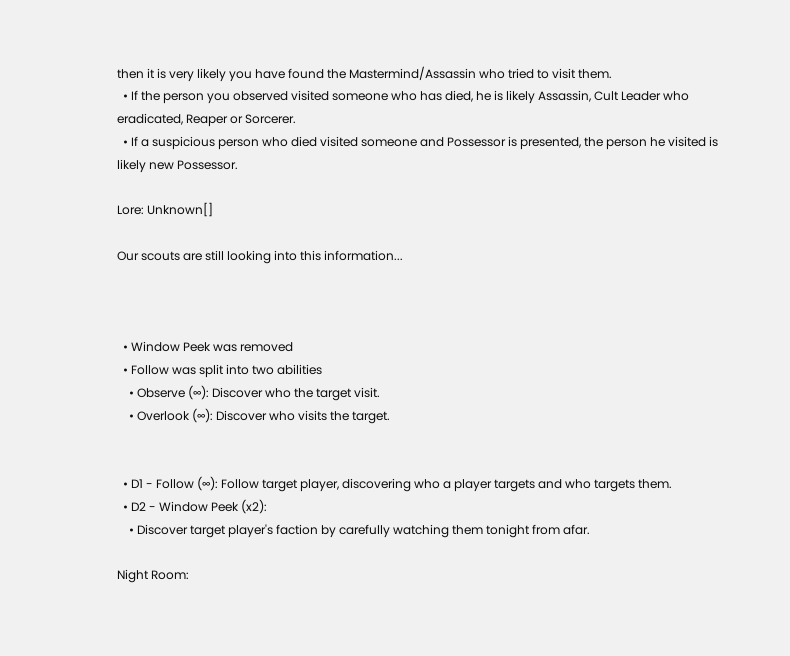then it is very likely you have found the Mastermind/Assassin who tried to visit them.
  • If the person you observed visited someone who has died, he is likely Assassin, Cult Leader who eradicated, Reaper or Sorcerer.
  • If a suspicious person who died visited someone and Possessor is presented, the person he visited is likely new Possessor.

Lore: Unknown[]

Our scouts are still looking into this information...



  • Window Peek was removed
  • Follow was split into two abilities
    • Observe (∞): Discover who the target visit.
    • Overlook (∞): Discover who visits the target.


  • D1 - Follow (∞): Follow target player, discovering who a player targets and who targets them.
  • D2 - Window Peek (x2):
    • Discover target player's faction by carefully watching them tonight from afar.

Night Room: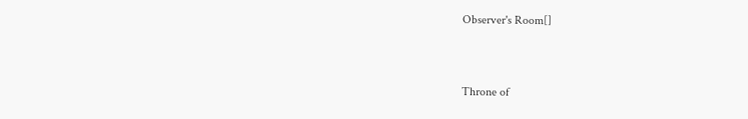Observer's Room[]


Throne of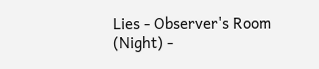Lies - Observer's Room (Night) -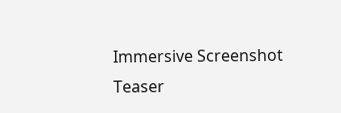Immersive Screenshot Teaser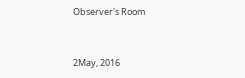Observer's Room


2May, 2016